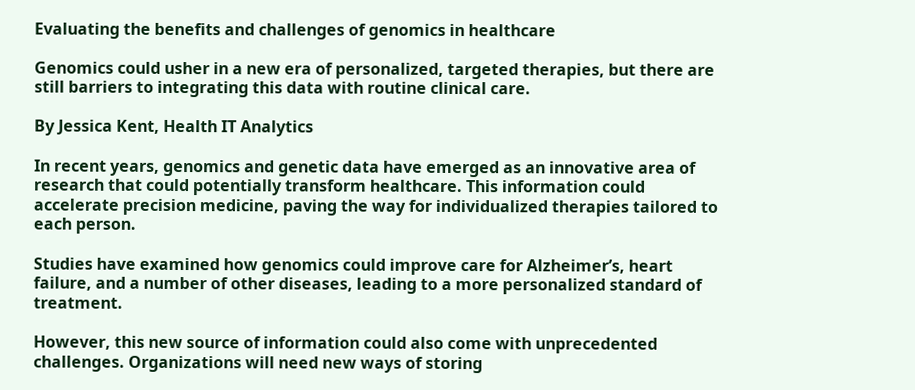Evaluating the benefits and challenges of genomics in healthcare

Genomics could usher in a new era of personalized, targeted therapies, but there are still barriers to integrating this data with routine clinical care.

By Jessica Kent, Health IT Analytics

In recent years, genomics and genetic data have emerged as an innovative area of research that could potentially transform healthcare. This information could accelerate precision medicine, paving the way for individualized therapies tailored to each person.

Studies have examined how genomics could improve care for Alzheimer’s, heart failure, and a number of other diseases, leading to a more personalized standard of treatment.

However, this new source of information could also come with unprecedented challenges. Organizations will need new ways of storing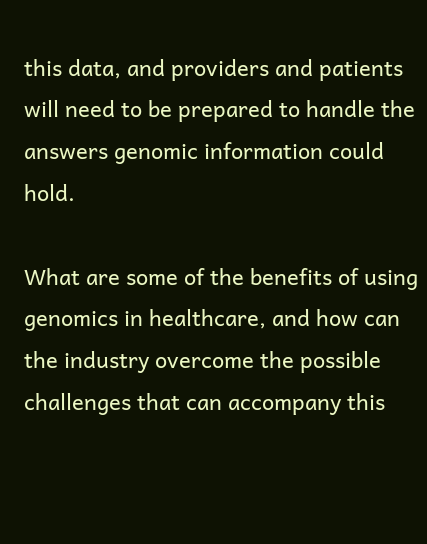this data, and providers and patients will need to be prepared to handle the answers genomic information could hold.

What are some of the benefits of using genomics in healthcare, and how can the industry overcome the possible challenges that can accompany this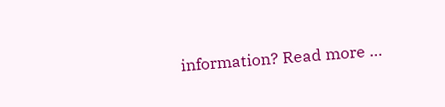information? Read more …